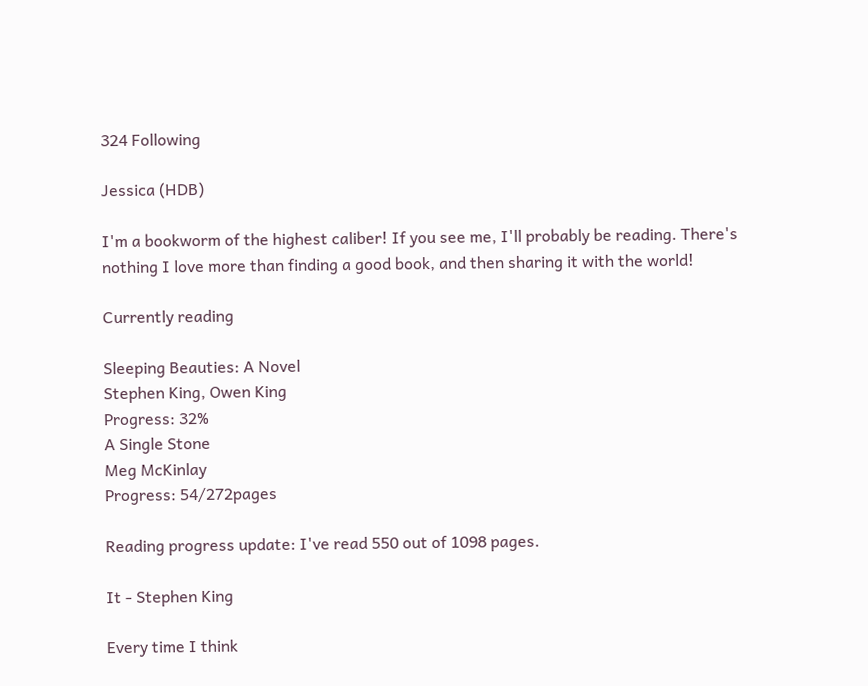324 Following

Jessica (HDB)

I'm a bookworm of the highest caliber! If you see me, I'll probably be reading. There's nothing I love more than finding a good book, and then sharing it with the world!

Currently reading

Sleeping Beauties: A Novel
Stephen King, Owen King
Progress: 32%
A Single Stone
Meg McKinlay
Progress: 54/272pages

Reading progress update: I've read 550 out of 1098 pages.

It - Stephen King

Every time I think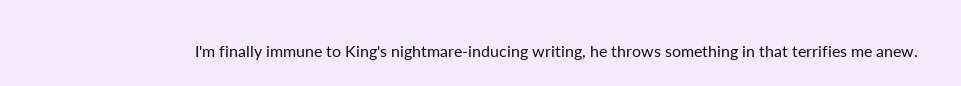I'm finally immune to King's nightmare-inducing writing, he throws something in that terrifies me anew.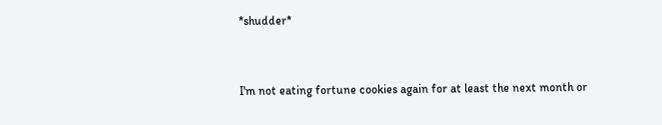*shudder*


I'm not eating fortune cookies again for at least the next month or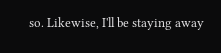so. Likewise, I'll be staying away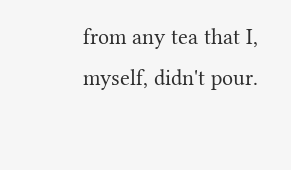from any tea that I, myself, didn't pour.